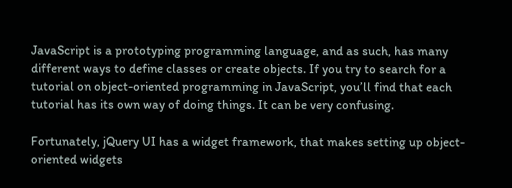JavaScript is a prototyping programming language, and as such, has many different ways to define classes or create objects. If you try to search for a tutorial on object-oriented programming in JavaScript, you’ll find that each tutorial has its own way of doing things. It can be very confusing.

Fortunately, jQuery UI has a widget framework, that makes setting up object-oriented widgets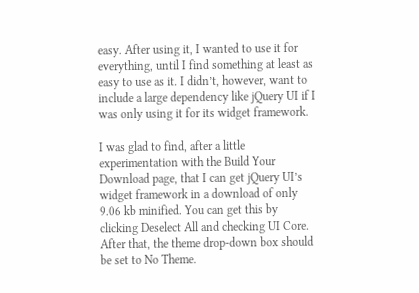easy. After using it, I wanted to use it for everything, until I find something at least as easy to use as it. I didn’t, however, want to include a large dependency like jQuery UI if I was only using it for its widget framework.

I was glad to find, after a little experimentation with the Build Your Download page, that I can get jQuery UI’s widget framework in a download of only 9.06 kb minified. You can get this by clicking Deselect All and checking UI Core. After that, the theme drop-down box should be set to No Theme.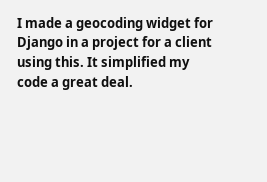I made a geocoding widget for Django in a project for a client using this. It simplified my code a great deal.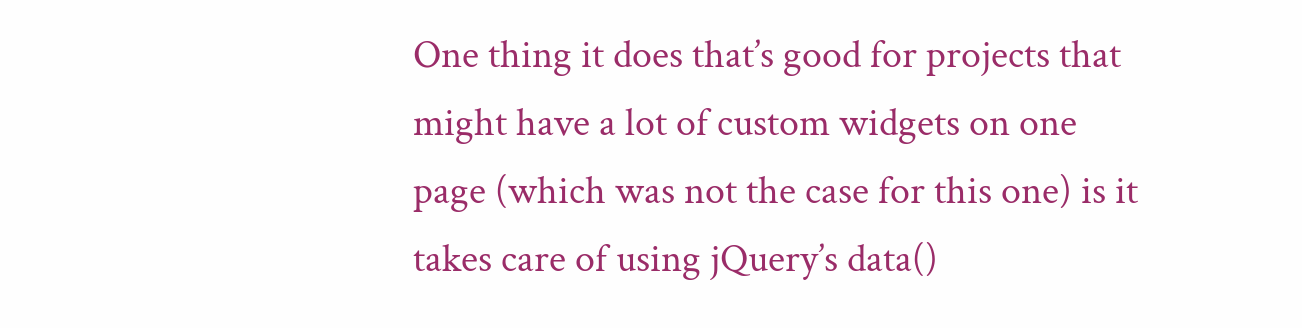One thing it does that’s good for projects that might have a lot of custom widgets on one page (which was not the case for this one) is it takes care of using jQuery’s data()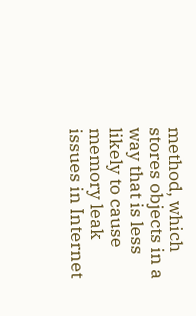method, which stores objects in a way that is less likely to cause memory leak issues in Internet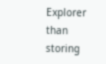Explorer than storing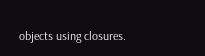objects using closures.